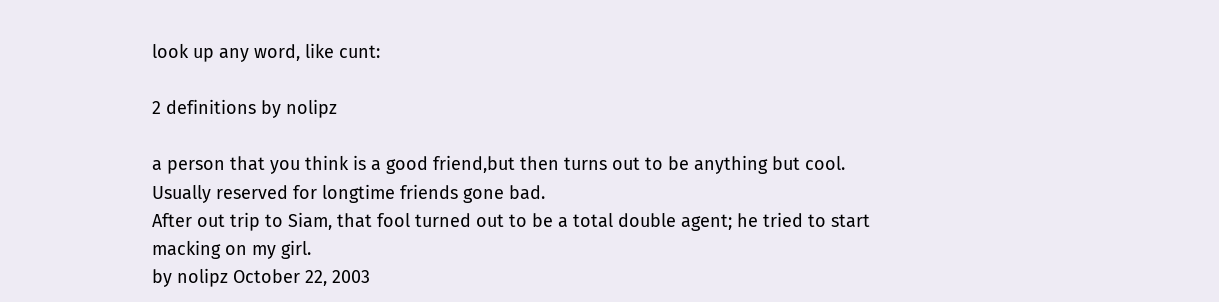look up any word, like cunt:

2 definitions by nolipz

a person that you think is a good friend,but then turns out to be anything but cool. Usually reserved for longtime friends gone bad.
After out trip to Siam, that fool turned out to be a total double agent; he tried to start macking on my girl.
by nolipz October 22, 2003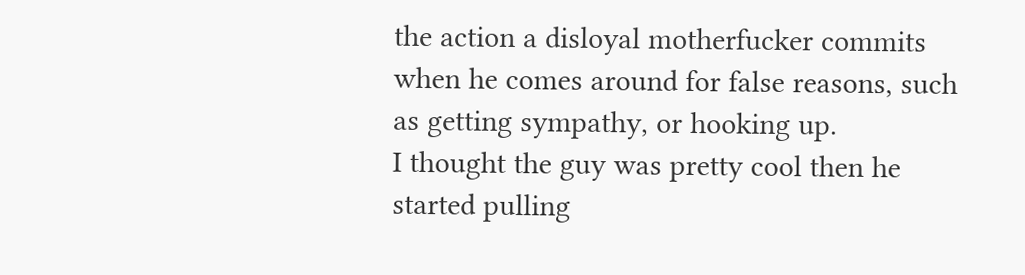the action a disloyal motherfucker commits when he comes around for false reasons, such as getting sympathy, or hooking up.
I thought the guy was pretty cool then he started pulling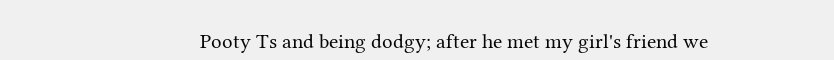Pooty Ts and being dodgy; after he met my girl's friend we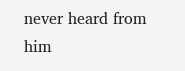never heard from him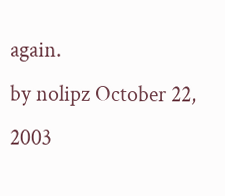again.
by nolipz October 22, 2003